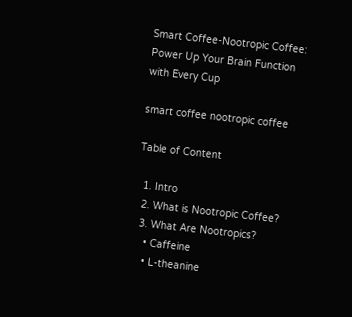Smart Coffee-Nootropic Coffee: Power Up Your Brain Function with Every Cup

smart coffee nootropic coffee

Table of Content

  1. Intro
  2. What is Nootropic Coffee?
  3. What Are Nootropics?
    • Caffeine
    • L-theanine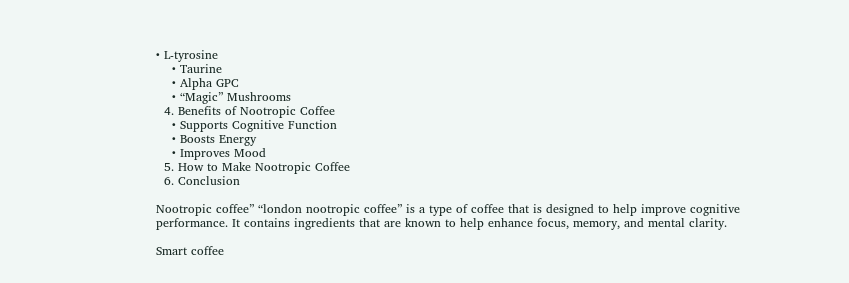• L-tyrosine
    • Taurine
    • Alpha GPC
    • “Magic” Mushrooms
  4. Benefits of Nootropic Coffee
    • Supports Cognitive Function
    • Boosts Energy
    • Improves Mood
  5. How to Make Nootropic Coffee
  6. Conclusion

Nootropic coffee” “london nootropic coffee” is a type of coffee that is designed to help improve cognitive performance. It contains ingredients that are known to help enhance focus, memory, and mental clarity.

Smart coffee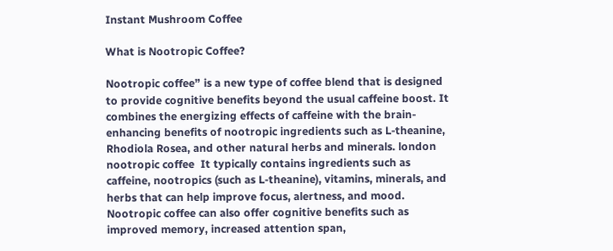Instant Mushroom Coffee

What is Nootropic Coffee?

Nootropic coffee” is a new type of coffee blend that is designed to provide cognitive benefits beyond the usual caffeine boost. It combines the energizing effects of caffeine with the brain-enhancing benefits of nootropic ingredients such as L-theanine, Rhodiola Rosea, and other natural herbs and minerals. london nootropic coffee  It typically contains ingredients such as caffeine, nootropics (such as L-theanine), vitamins, minerals, and herbs that can help improve focus, alertness, and mood. Nootropic coffee can also offer cognitive benefits such as improved memory, increased attention span,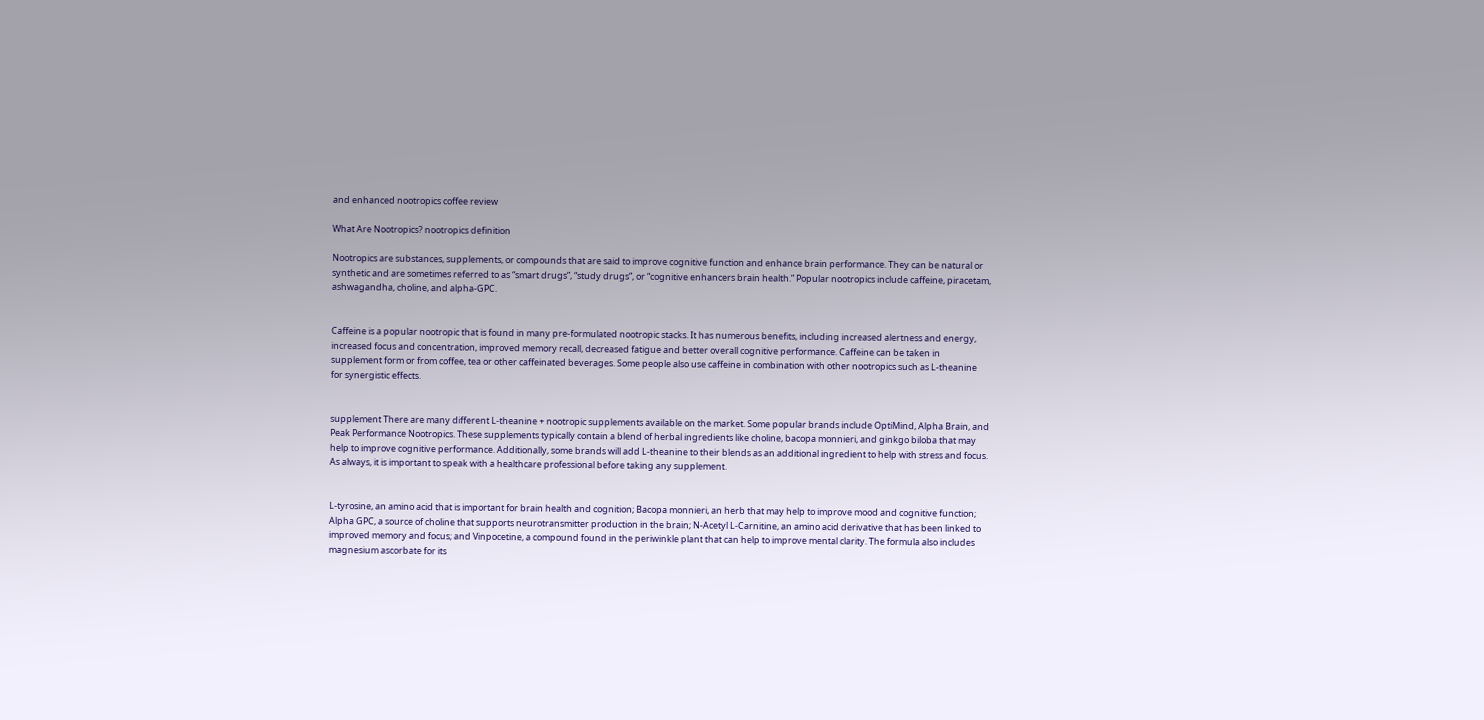and enhanced nootropics coffee review

What Are Nootropics? nootropics definition

Nootropics are substances, supplements, or compounds that are said to improve cognitive function and enhance brain performance. They can be natural or synthetic and are sometimes referred to as “smart drugs”, “study drugs”, or “cognitive enhancers brain health.” Popular nootropics include caffeine, piracetam, ashwagandha, choline, and alpha-GPC.


Caffeine is a popular nootropic that is found in many pre-formulated nootropic stacks. It has numerous benefits, including increased alertness and energy, increased focus and concentration, improved memory recall, decreased fatigue and better overall cognitive performance. Caffeine can be taken in supplement form or from coffee, tea or other caffeinated beverages. Some people also use caffeine in combination with other nootropics such as L-theanine for synergistic effects.


supplement There are many different L-theanine + nootropic supplements available on the market. Some popular brands include OptiMind, Alpha Brain, and Peak Performance Nootropics. These supplements typically contain a blend of herbal ingredients like choline, bacopa monnieri, and ginkgo biloba that may help to improve cognitive performance. Additionally, some brands will add L-theanine to their blends as an additional ingredient to help with stress and focus. As always, it is important to speak with a healthcare professional before taking any supplement.


L-tyrosine, an amino acid that is important for brain health and cognition; Bacopa monnieri, an herb that may help to improve mood and cognitive function; Alpha GPC, a source of choline that supports neurotransmitter production in the brain; N-Acetyl L-Carnitine, an amino acid derivative that has been linked to improved memory and focus; and Vinpocetine, a compound found in the periwinkle plant that can help to improve mental clarity. The formula also includes magnesium ascorbate for its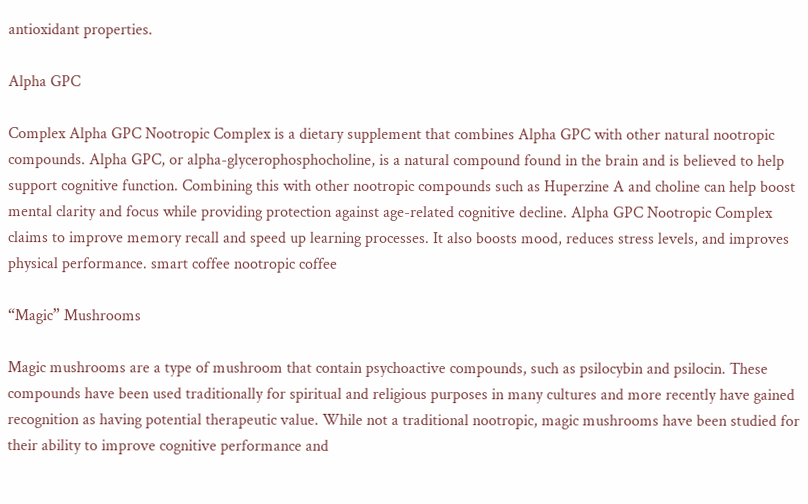antioxidant properties.

Alpha GPC

Complex Alpha GPC Nootropic Complex is a dietary supplement that combines Alpha GPC with other natural nootropic compounds. Alpha GPC, or alpha-glycerophosphocholine, is a natural compound found in the brain and is believed to help support cognitive function. Combining this with other nootropic compounds such as Huperzine A and choline can help boost mental clarity and focus while providing protection against age-related cognitive decline. Alpha GPC Nootropic Complex claims to improve memory recall and speed up learning processes. It also boosts mood, reduces stress levels, and improves physical performance. smart coffee nootropic coffee

“Magic” Mushrooms

Magic mushrooms are a type of mushroom that contain psychoactive compounds, such as psilocybin and psilocin. These compounds have been used traditionally for spiritual and religious purposes in many cultures and more recently have gained recognition as having potential therapeutic value. While not a traditional nootropic, magic mushrooms have been studied for their ability to improve cognitive performance and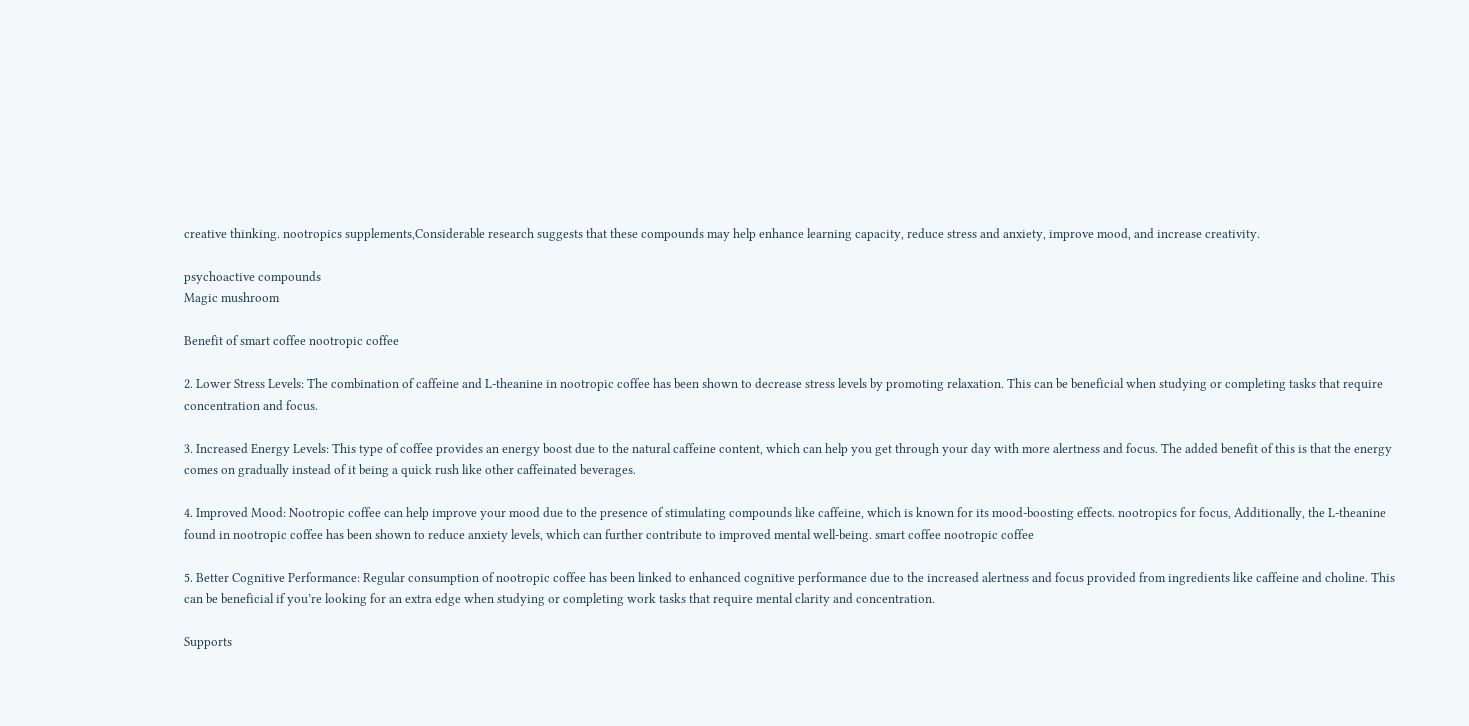creative thinking. nootropics supplements,Considerable research suggests that these compounds may help enhance learning capacity, reduce stress and anxiety, improve mood, and increase creativity.

psychoactive compounds
Magic mushroom

Benefit of smart coffee nootropic coffee

2. Lower Stress Levels: The combination of caffeine and L-theanine in nootropic coffee has been shown to decrease stress levels by promoting relaxation. This can be beneficial when studying or completing tasks that require concentration and focus.

3. Increased Energy Levels: This type of coffee provides an energy boost due to the natural caffeine content, which can help you get through your day with more alertness and focus. The added benefit of this is that the energy comes on gradually instead of it being a quick rush like other caffeinated beverages.

4. Improved Mood: Nootropic coffee can help improve your mood due to the presence of stimulating compounds like caffeine, which is known for its mood-boosting effects. nootropics for focus, Additionally, the L-theanine found in nootropic coffee has been shown to reduce anxiety levels, which can further contribute to improved mental well-being. smart coffee nootropic coffee

5. Better Cognitive Performance: Regular consumption of nootropic coffee has been linked to enhanced cognitive performance due to the increased alertness and focus provided from ingredients like caffeine and choline. This can be beneficial if you’re looking for an extra edge when studying or completing work tasks that require mental clarity and concentration.

Supports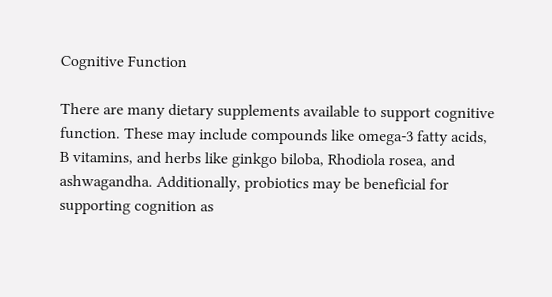Cognitive Function

There are many dietary supplements available to support cognitive function. These may include compounds like omega-3 fatty acids, B vitamins, and herbs like ginkgo biloba, Rhodiola rosea, and ashwagandha. Additionally, probiotics may be beneficial for supporting cognition as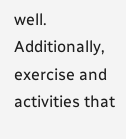well. Additionally, exercise and activities that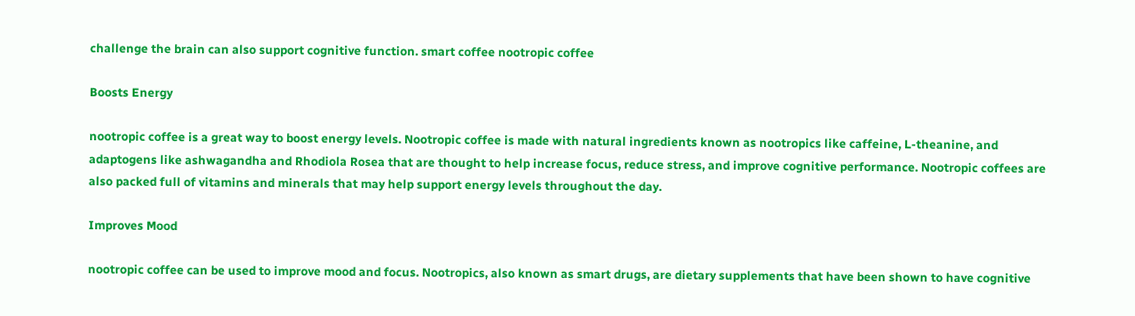challenge the brain can also support cognitive function. smart coffee nootropic coffee

Boosts Energy

nootropic coffee is a great way to boost energy levels. Nootropic coffee is made with natural ingredients known as nootropics like caffeine, L-theanine, and adaptogens like ashwagandha and Rhodiola Rosea that are thought to help increase focus, reduce stress, and improve cognitive performance. Nootropic coffees are also packed full of vitamins and minerals that may help support energy levels throughout the day.

Improves Mood

nootropic coffee can be used to improve mood and focus. Nootropics, also known as smart drugs, are dietary supplements that have been shown to have cognitive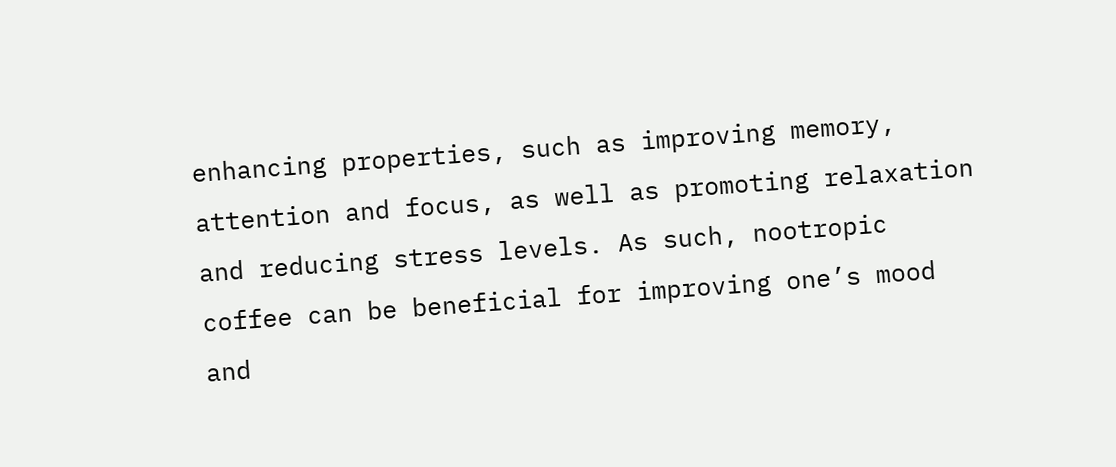enhancing properties, such as improving memory, attention and focus, as well as promoting relaxation and reducing stress levels. As such, nootropic coffee can be beneficial for improving one’s mood and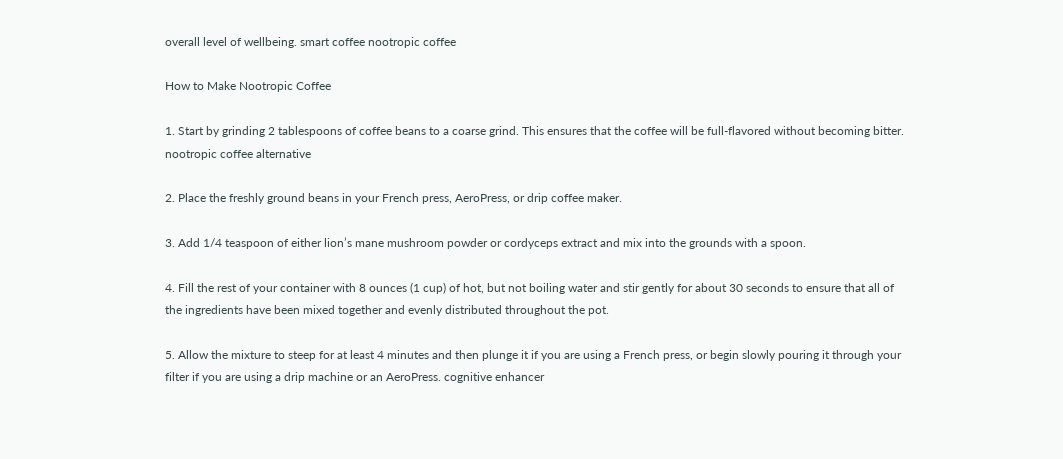overall level of wellbeing. smart coffee nootropic coffee

How to Make Nootropic Coffee

1. Start by grinding 2 tablespoons of coffee beans to a coarse grind. This ensures that the coffee will be full-flavored without becoming bitter. nootropic coffee alternative

2. Place the freshly ground beans in your French press, AeroPress, or drip coffee maker.

3. Add 1/4 teaspoon of either lion’s mane mushroom powder or cordyceps extract and mix into the grounds with a spoon.

4. Fill the rest of your container with 8 ounces (1 cup) of hot, but not boiling water and stir gently for about 30 seconds to ensure that all of the ingredients have been mixed together and evenly distributed throughout the pot.

5. Allow the mixture to steep for at least 4 minutes and then plunge it if you are using a French press, or begin slowly pouring it through your filter if you are using a drip machine or an AeroPress. cognitive enhancer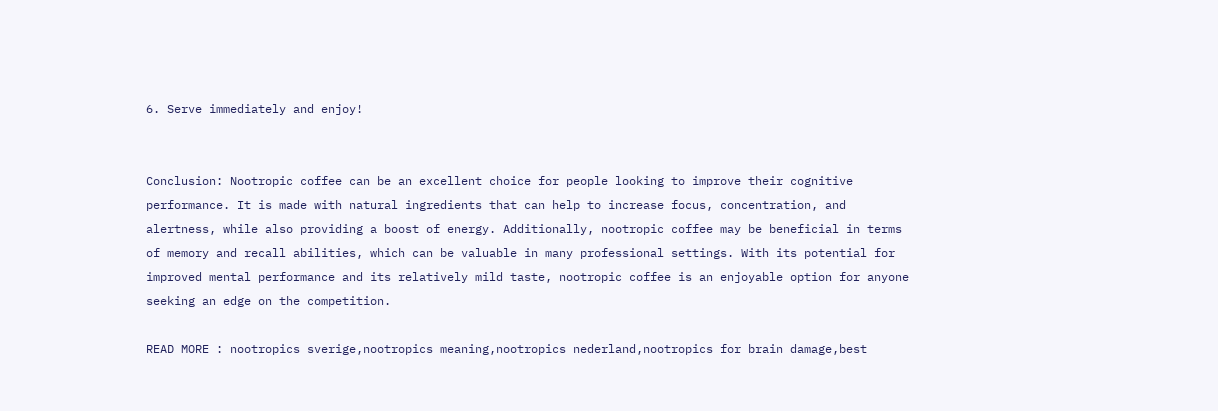6. Serve immediately and enjoy!


Conclusion: Nootropic coffee can be an excellent choice for people looking to improve their cognitive performance. It is made with natural ingredients that can help to increase focus, concentration, and alertness, while also providing a boost of energy. Additionally, nootropic coffee may be beneficial in terms of memory and recall abilities, which can be valuable in many professional settings. With its potential for improved mental performance and its relatively mild taste, nootropic coffee is an enjoyable option for anyone seeking an edge on the competition.

READ MORE : nootropics sverige,nootropics meaning,nootropics nederland,nootropics for brain damage,best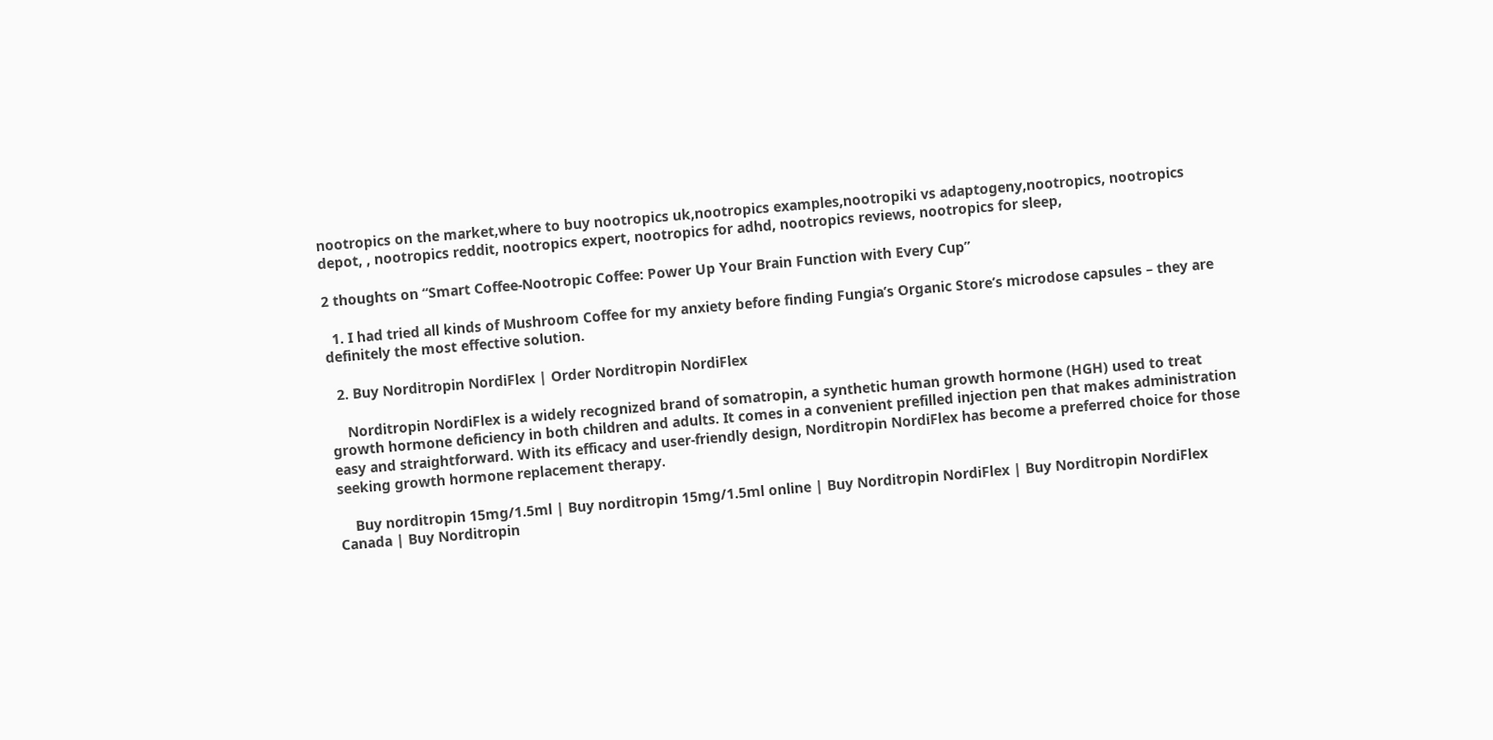nootropics on the market,where to buy nootropics uk,nootropics examples,nootropiki vs adaptogeny,nootropics, nootropics depot, , nootropics reddit, nootropics expert, nootropics for adhd, nootropics reviews, nootropics for sleep,

2 thoughts on “Smart Coffee-Nootropic Coffee: Power Up Your Brain Function with Every Cup”

  1. I had tried all kinds of Mushroom Coffee for my anxiety before finding Fungia’s Organic Store’s microdose capsules – they are definitely the most effective solution.

  2. Buy Norditropin NordiFlex | Order Norditropin NordiFlex

    Norditropin NordiFlex is a widely recognized brand of somatropin, a synthetic human growth hormone (HGH) used to treat growth hormone deficiency in both children and adults. It comes in a convenient prefilled injection pen that makes administration easy and straightforward. With its efficacy and user-friendly design, Norditropin NordiFlex has become a preferred choice for those seeking growth hormone replacement therapy.

    Buy norditropin 15mg/1.5ml | Buy norditropin 15mg/1.5ml online | Buy Norditropin NordiFlex | Buy Norditropin NordiFlex Canada | Buy Norditropin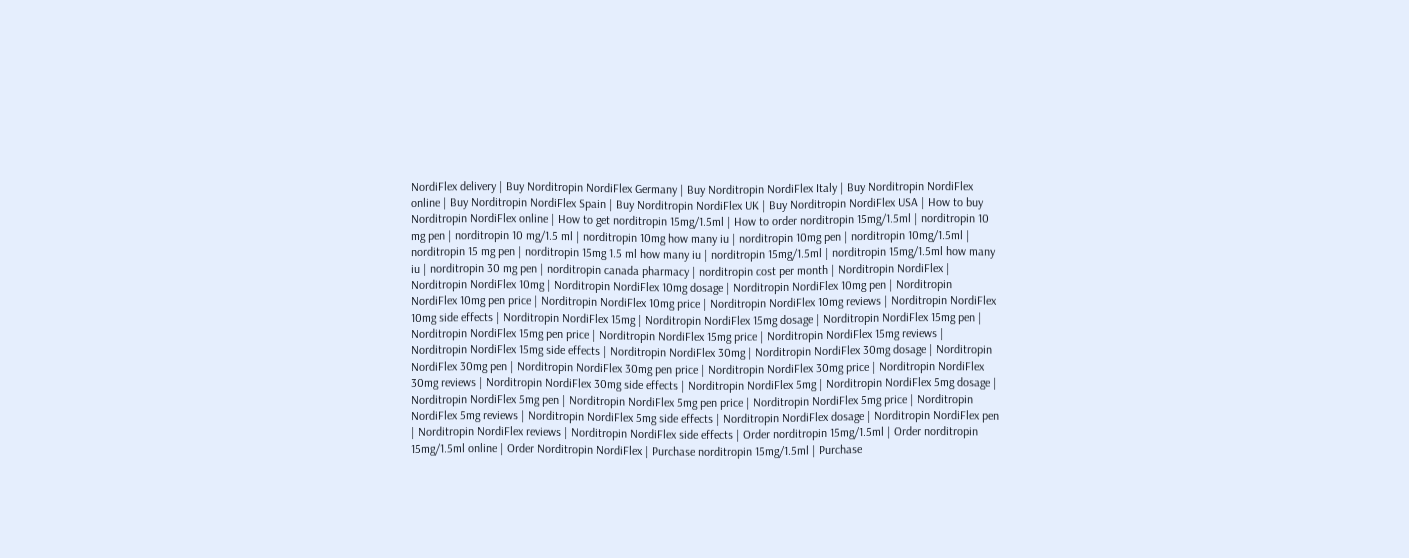NordiFlex delivery | Buy Norditropin NordiFlex Germany | Buy Norditropin NordiFlex Italy | Buy Norditropin NordiFlex online | Buy Norditropin NordiFlex Spain | Buy Norditropin NordiFlex UK | Buy Norditropin NordiFlex USA | How to buy Norditropin NordiFlex online | How to get norditropin 15mg/1.5ml | How to order norditropin 15mg/1.5ml | norditropin 10 mg pen | norditropin 10 mg/1.5 ml | norditropin 10mg how many iu | norditropin 10mg pen | norditropin 10mg/1.5ml | norditropin 15 mg pen | norditropin 15mg 1.5 ml how many iu | norditropin 15mg/1.5ml | norditropin 15mg/1.5ml how many iu | norditropin 30 mg pen | norditropin canada pharmacy | norditropin cost per month | Norditropin NordiFlex | Norditropin NordiFlex 10mg | Norditropin NordiFlex 10mg dosage | Norditropin NordiFlex 10mg pen | Norditropin NordiFlex 10mg pen price | Norditropin NordiFlex 10mg price | Norditropin NordiFlex 10mg reviews | Norditropin NordiFlex 10mg side effects | Norditropin NordiFlex 15mg | Norditropin NordiFlex 15mg dosage | Norditropin NordiFlex 15mg pen | Norditropin NordiFlex 15mg pen price | Norditropin NordiFlex 15mg price | Norditropin NordiFlex 15mg reviews | Norditropin NordiFlex 15mg side effects | Norditropin NordiFlex 30mg | Norditropin NordiFlex 30mg dosage | Norditropin NordiFlex 30mg pen | Norditropin NordiFlex 30mg pen price | Norditropin NordiFlex 30mg price | Norditropin NordiFlex 30mg reviews | Norditropin NordiFlex 30mg side effects | Norditropin NordiFlex 5mg | Norditropin NordiFlex 5mg dosage | Norditropin NordiFlex 5mg pen | Norditropin NordiFlex 5mg pen price | Norditropin NordiFlex 5mg price | Norditropin NordiFlex 5mg reviews | Norditropin NordiFlex 5mg side effects | Norditropin NordiFlex dosage | Norditropin NordiFlex pen | Norditropin NordiFlex reviews | Norditropin NordiFlex side effects | Order norditropin 15mg/1.5ml | Order norditropin 15mg/1.5ml online | Order Norditropin NordiFlex | Purchase norditropin 15mg/1.5ml | Purchase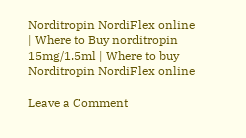Norditropin NordiFlex online | Where to Buy norditropin 15mg/1.5ml | Where to buy Norditropin NordiFlex online

Leave a Comment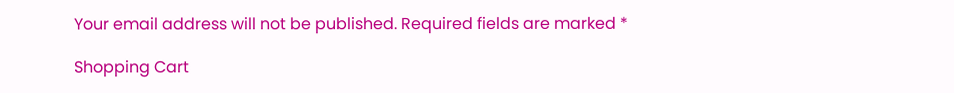Your email address will not be published. Required fields are marked *

Shopping Cart